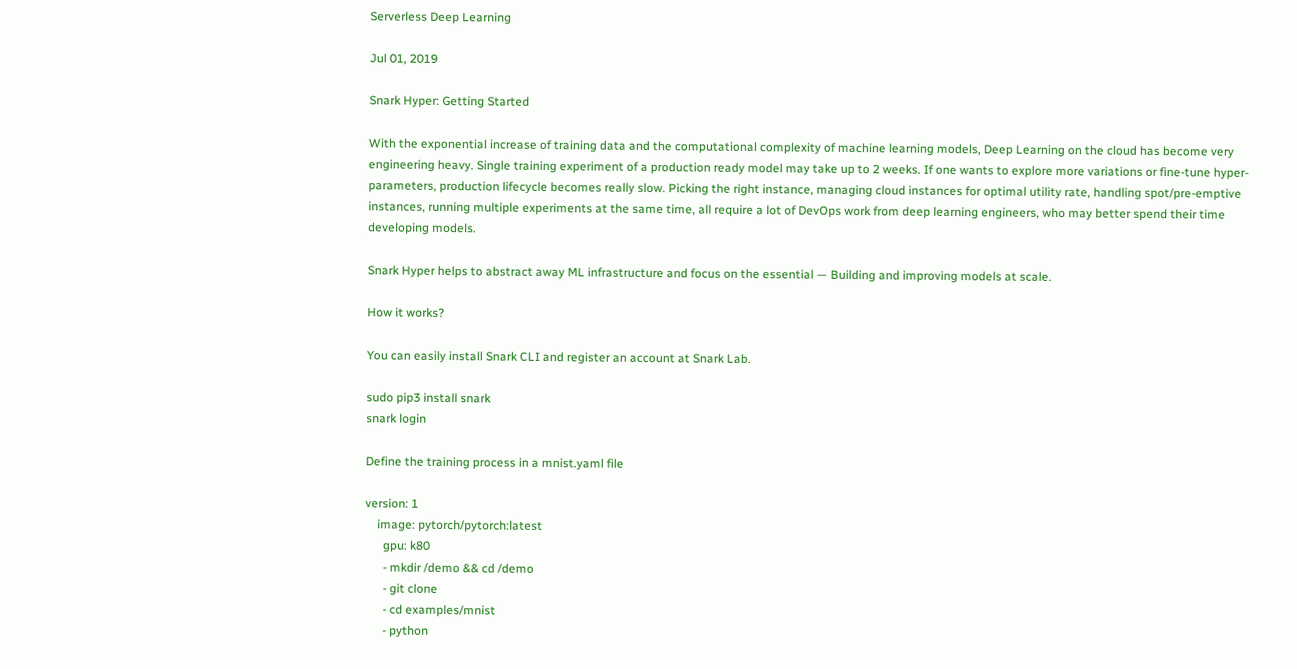Serverless Deep Learning

Jul 01, 2019

Snark Hyper: Getting Started

With the exponential increase of training data and the computational complexity of machine learning models, Deep Learning on the cloud has become very engineering heavy. Single training experiment of a production ready model may take up to 2 weeks. If one wants to explore more variations or fine-tune hyper-parameters, production lifecycle becomes really slow. Picking the right instance, managing cloud instances for optimal utility rate, handling spot/pre-emptive instances, running multiple experiments at the same time, all require a lot of DevOps work from deep learning engineers, who may better spend their time developing models.

Snark Hyper helps to abstract away ML infrastructure and focus on the essential — Building and improving models at scale.

How it works?

You can easily install Snark CLI and register an account at Snark Lab.

sudo pip3 install snark
snark login

Define the training process in a mnist.yaml file

version: 1
    image: pytorch/pytorch:latest
      gpu: k80
      - mkdir /demo && cd /demo
      - git clone
      - cd examples/mnist
      - python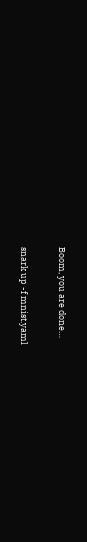Boom, you are done…

snark up -f mnist.yaml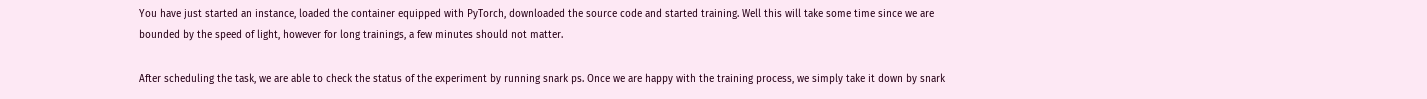You have just started an instance, loaded the container equipped with PyTorch, downloaded the source code and started training. Well this will take some time since we are bounded by the speed of light, however for long trainings, a few minutes should not matter.

After scheduling the task, we are able to check the status of the experiment by running snark ps. Once we are happy with the training process, we simply take it down by snark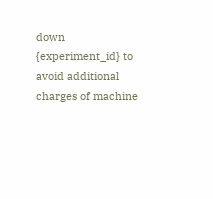down {experiment_id} to avoid additional charges of machine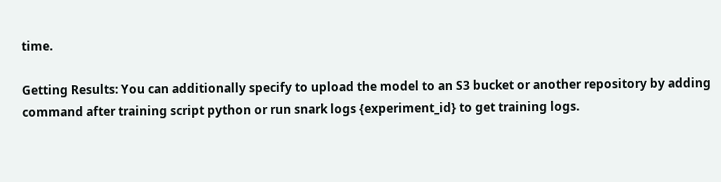time.

Getting Results: You can additionally specify to upload the model to an S3 bucket or another repository by adding command after training script python or run snark logs {experiment_id} to get training logs.